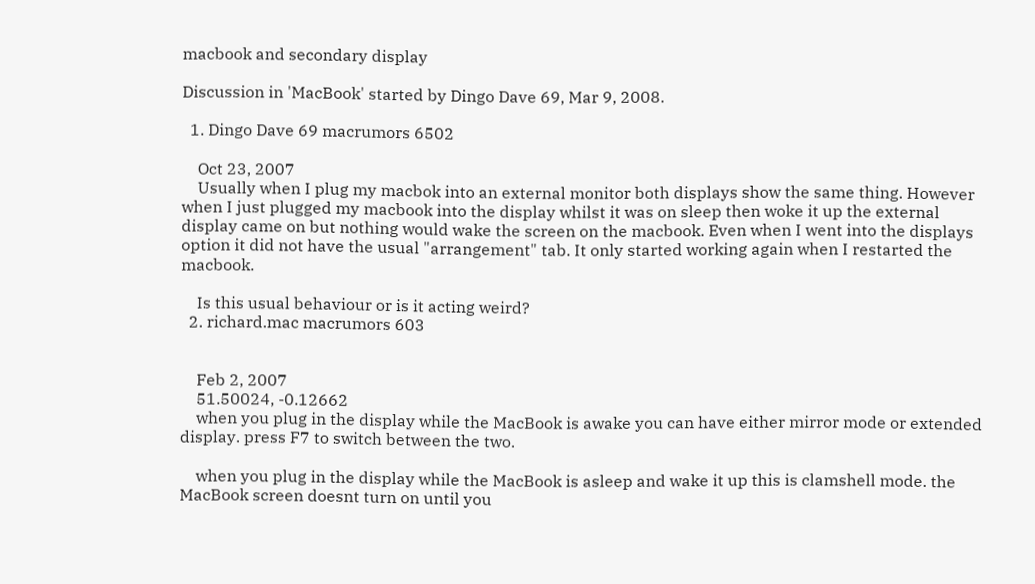macbook and secondary display

Discussion in 'MacBook' started by Dingo Dave 69, Mar 9, 2008.

  1. Dingo Dave 69 macrumors 6502

    Oct 23, 2007
    Usually when I plug my macbok into an external monitor both displays show the same thing. However when I just plugged my macbook into the display whilst it was on sleep then woke it up the external display came on but nothing would wake the screen on the macbook. Even when I went into the displays option it did not have the usual "arrangement" tab. It only started working again when I restarted the macbook.

    Is this usual behaviour or is it acting weird?
  2. richard.mac macrumors 603


    Feb 2, 2007
    51.50024, -0.12662
    when you plug in the display while the MacBook is awake you can have either mirror mode or extended display. press F7 to switch between the two.

    when you plug in the display while the MacBook is asleep and wake it up this is clamshell mode. the MacBook screen doesnt turn on until you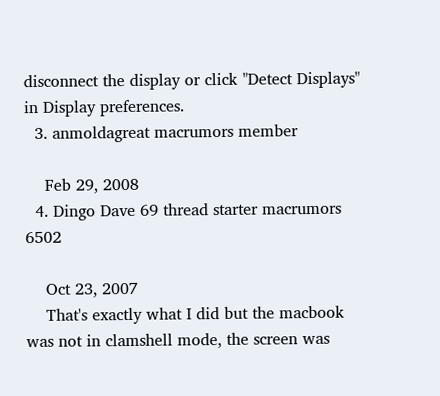disconnect the display or click "Detect Displays" in Display preferences.
  3. anmoldagreat macrumors member

    Feb 29, 2008
  4. Dingo Dave 69 thread starter macrumors 6502

    Oct 23, 2007
    That's exactly what I did but the macbook was not in clamshell mode, the screen was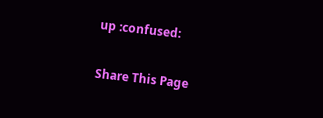up :confused:

Share This Page